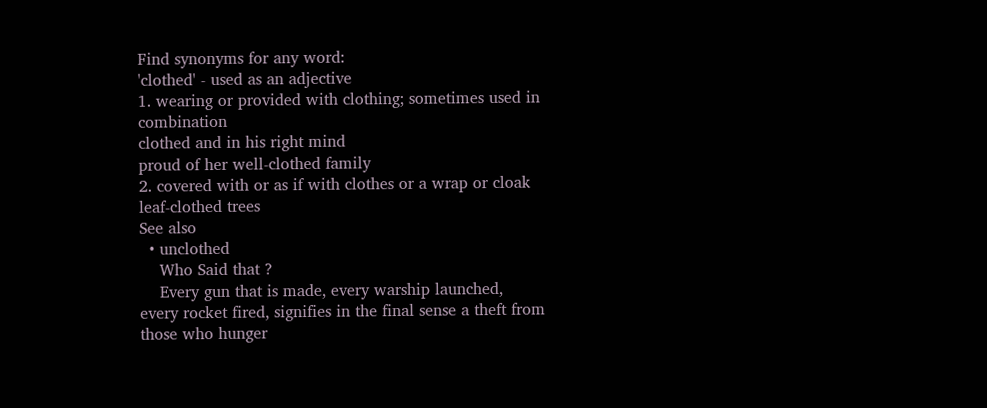Find synonyms for any word:
'clothed' - used as an adjective
1. wearing or provided with clothing; sometimes used in combination
clothed and in his right mind
proud of her well-clothed family
2. covered with or as if with clothes or a wrap or cloak
leaf-clothed trees
See also
  • unclothed
    Who Said that ?
    Every gun that is made, every warship launched, every rocket fired, signifies in the final sense a theft from those who hunger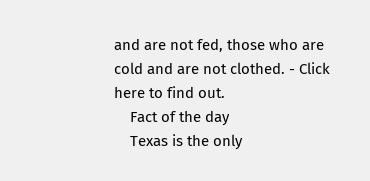and are not fed, those who are cold and are not clothed. - Click here to find out.
    Fact of the day
    Texas is the only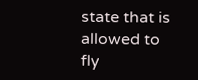state that is allowed to fly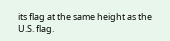its flag at the same height as the U.S. flag.